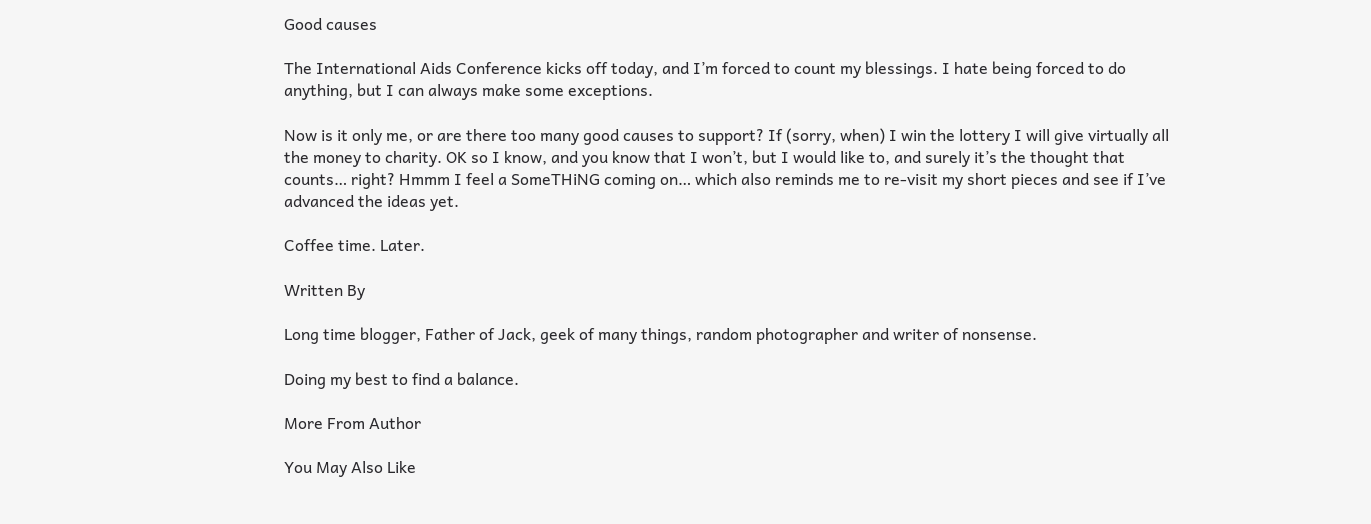Good causes

The International Aids Conference kicks off today, and I’m forced to count my blessings. I hate being forced to do anything, but I can always make some exceptions.

Now is it only me, or are there too many good causes to support? If (sorry, when) I win the lottery I will give virtually all the money to charity. OK so I know, and you know that I won’t, but I would like to, and surely it’s the thought that counts… right? Hmmm I feel a SomeTHiNG coming on… which also reminds me to re-visit my short pieces and see if I’ve advanced the ideas yet.

Coffee time. Later.

Written By

Long time blogger, Father of Jack, geek of many things, random photographer and writer of nonsense.

Doing my best to find a balance.

More From Author

You May Also Like